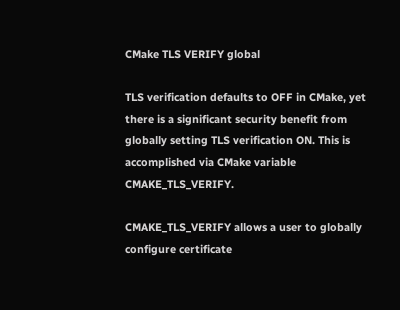CMake TLS VERIFY global

TLS verification defaults to OFF in CMake, yet there is a significant security benefit from globally setting TLS verification ON. This is accomplished via CMake variable CMAKE_TLS_VERIFY.

CMAKE_TLS_VERIFY allows a user to globally configure certificate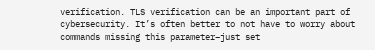verification. TLS verification can be an important part of cybersecurity. It’s often better to not have to worry about commands missing this parameter–just set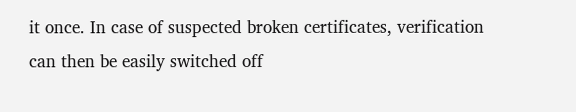it once. In case of suspected broken certificates, verification can then be easily switched off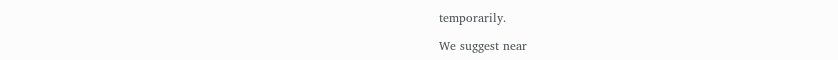temporarily.

We suggest near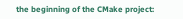the beginning of the CMake project: